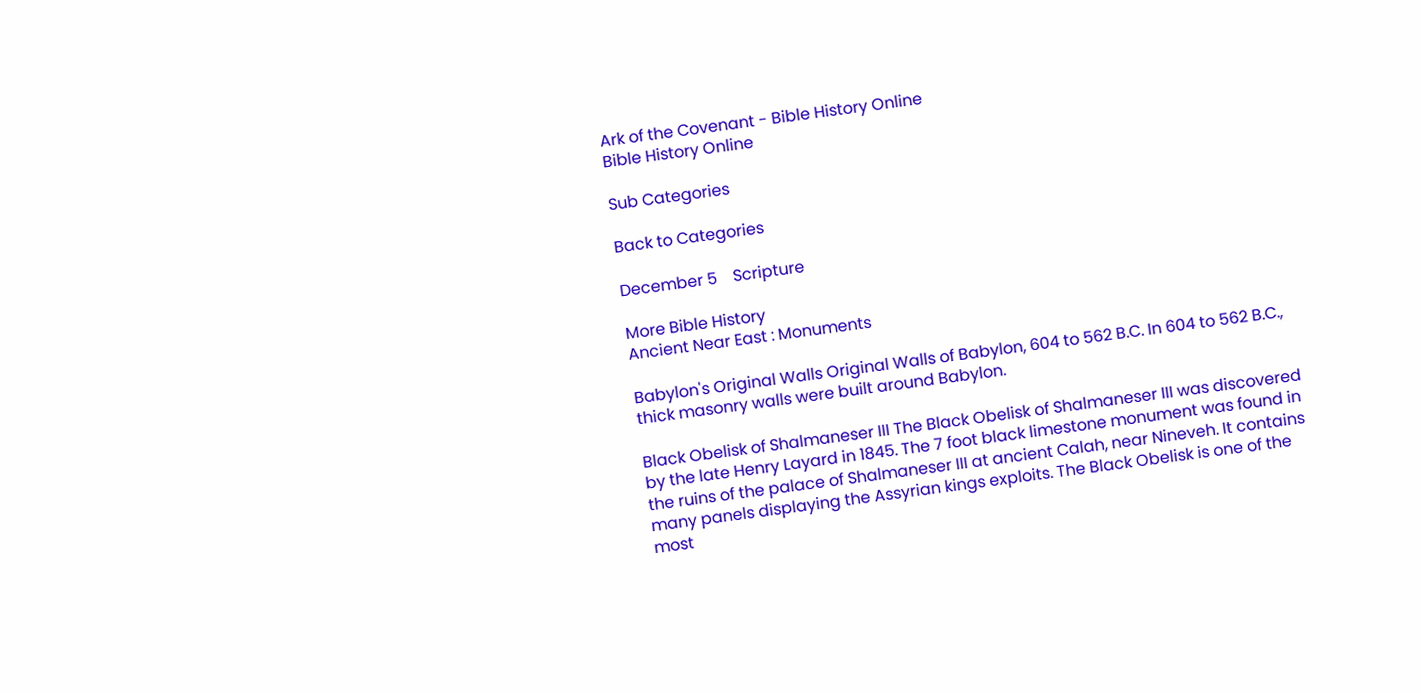Ark of the Covenant - Bible History Online
Bible History Online

Sub Categories

Back to Categories

December 5    Scripture

More Bible History
Ancient Near East : Monuments

Babylon's Original Walls Original Walls of Babylon, 604 to 562 B.C. In 604 to 562 B.C., thick masonry walls were built around Babylon.

Black Obelisk of Shalmaneser III The Black Obelisk of Shalmaneser III was discovered by the late Henry Layard in 1845. The 7 foot black limestone monument was found in the ruins of the palace of Shalmaneser III at ancient Calah, near Nineveh. It contains many panels displaying the Assyrian kings exploits. The Black Obelisk is one of the most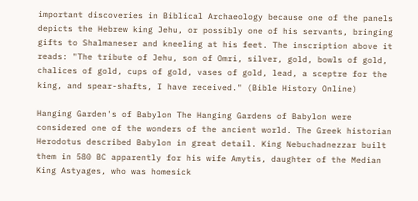important discoveries in Biblical Archaeology because one of the panels depicts the Hebrew king Jehu, or possibly one of his servants, bringing gifts to Shalmaneser and kneeling at his feet. The inscription above it reads: "The tribute of Jehu, son of Omri, silver, gold, bowls of gold, chalices of gold, cups of gold, vases of gold, lead, a sceptre for the king, and spear-shafts, I have received." (Bible History Online)

Hanging Garden's of Babylon The Hanging Gardens of Babylon were considered one of the wonders of the ancient world. The Greek historian Herodotus described Babylon in great detail. King Nebuchadnezzar built them in 580 BC apparently for his wife Amytis, daughter of the Median King Astyages, who was homesick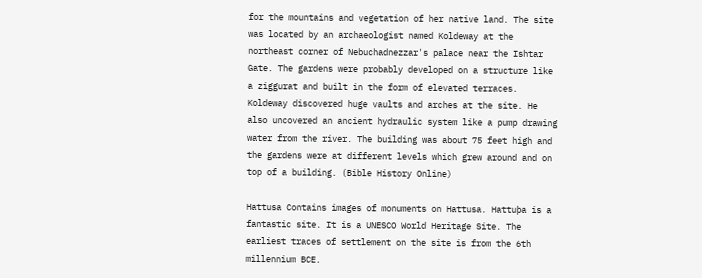for the mountains and vegetation of her native land. The site was located by an archaeologist named Koldeway at the northeast corner of Nebuchadnezzar's palace near the Ishtar Gate. The gardens were probably developed on a structure like a ziggurat and built in the form of elevated terraces. Koldeway discovered huge vaults and arches at the site. He also uncovered an ancient hydraulic system like a pump drawing water from the river. The building was about 75 feet high and the gardens were at different levels which grew around and on top of a building. (Bible History Online)

Hattusa Contains images of monuments on Hattusa. Hattuþa is a fantastic site. It is a UNESCO World Heritage Site. The earliest traces of settlement on the site is from the 6th millennium BCE.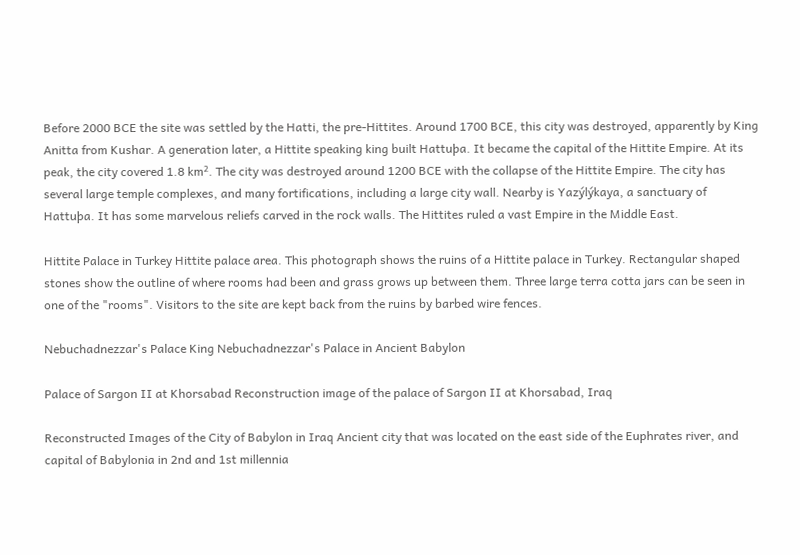Before 2000 BCE the site was settled by the Hatti, the pre-Hittites. Around 1700 BCE, this city was destroyed, apparently by King Anitta from Kushar. A generation later, a Hittite speaking king built Hattuþa. It became the capital of the Hittite Empire. At its peak, the city covered 1.8 km². The city was destroyed around 1200 BCE with the collapse of the Hittite Empire. The city has several large temple complexes, and many fortifications, including a large city wall. Nearby is Yazýlýkaya, a sanctuary of Hattuþa. It has some marvelous reliefs carved in the rock walls. The Hittites ruled a vast Empire in the Middle East.

Hittite Palace in Turkey Hittite palace area. This photograph shows the ruins of a Hittite palace in Turkey. Rectangular shaped stones show the outline of where rooms had been and grass grows up between them. Three large terra cotta jars can be seen in one of the "rooms". Visitors to the site are kept back from the ruins by barbed wire fences.

Nebuchadnezzar's Palace King Nebuchadnezzar's Palace in Ancient Babylon

Palace of Sargon II at Khorsabad Reconstruction image of the palace of Sargon II at Khorsabad, Iraq

Reconstructed Images of the City of Babylon in Iraq Ancient city that was located on the east side of the Euphrates river, and capital of Babylonia in 2nd and 1st millennia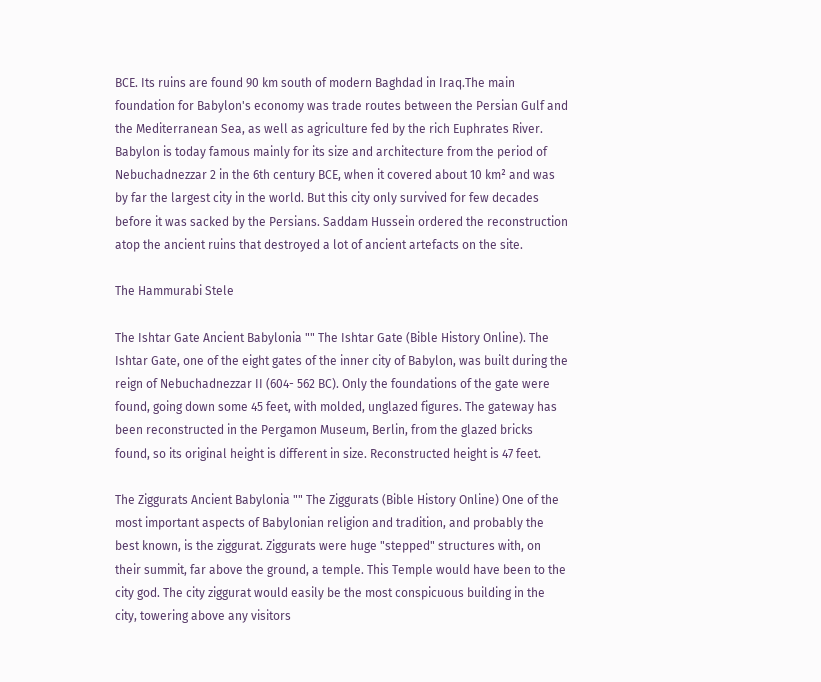BCE. Its ruins are found 90 km south of modern Baghdad in Iraq.The main foundation for Babylon's economy was trade routes between the Persian Gulf and the Mediterranean Sea, as well as agriculture fed by the rich Euphrates River. Babylon is today famous mainly for its size and architecture from the period of Nebuchadnezzar 2 in the 6th century BCE, when it covered about 10 km² and was by far the largest city in the world. But this city only survived for few decades before it was sacked by the Persians. Saddam Hussein ordered the reconstruction atop the ancient ruins that destroyed a lot of ancient artefacts on the site.

The Hammurabi Stele

The Ishtar Gate Ancient Babylonia "" The Ishtar Gate (Bible History Online). The Ishtar Gate, one of the eight gates of the inner city of Babylon, was built during the reign of Nebuchadnezzar II (604- 562 BC). Only the foundations of the gate were found, going down some 45 feet, with molded, unglazed figures. The gateway has been reconstructed in the Pergamon Museum, Berlin, from the glazed bricks found, so its original height is different in size. Reconstructed height is 47 feet.

The Ziggurats Ancient Babylonia "" The Ziggurats (Bible History Online) One of the most important aspects of Babylonian religion and tradition, and probably the best known, is the ziggurat. Ziggurats were huge "stepped" structures with, on their summit, far above the ground, a temple. This Temple would have been to the city god. The city ziggurat would easily be the most conspicuous building in the city, towering above any visitors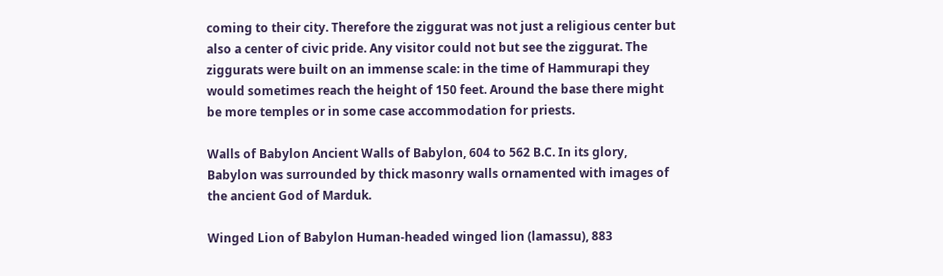coming to their city. Therefore the ziggurat was not just a religious center but also a center of civic pride. Any visitor could not but see the ziggurat. The ziggurats were built on an immense scale: in the time of Hammurapi they would sometimes reach the height of 150 feet. Around the base there might be more temples or in some case accommodation for priests.

Walls of Babylon Ancient Walls of Babylon, 604 to 562 B.C. In its glory, Babylon was surrounded by thick masonry walls ornamented with images of the ancient God of Marduk.

Winged Lion of Babylon Human-headed winged lion (lamassu), 883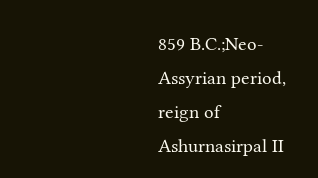859 B.C.;Neo-Assyrian period, reign of Ashurnasirpal II